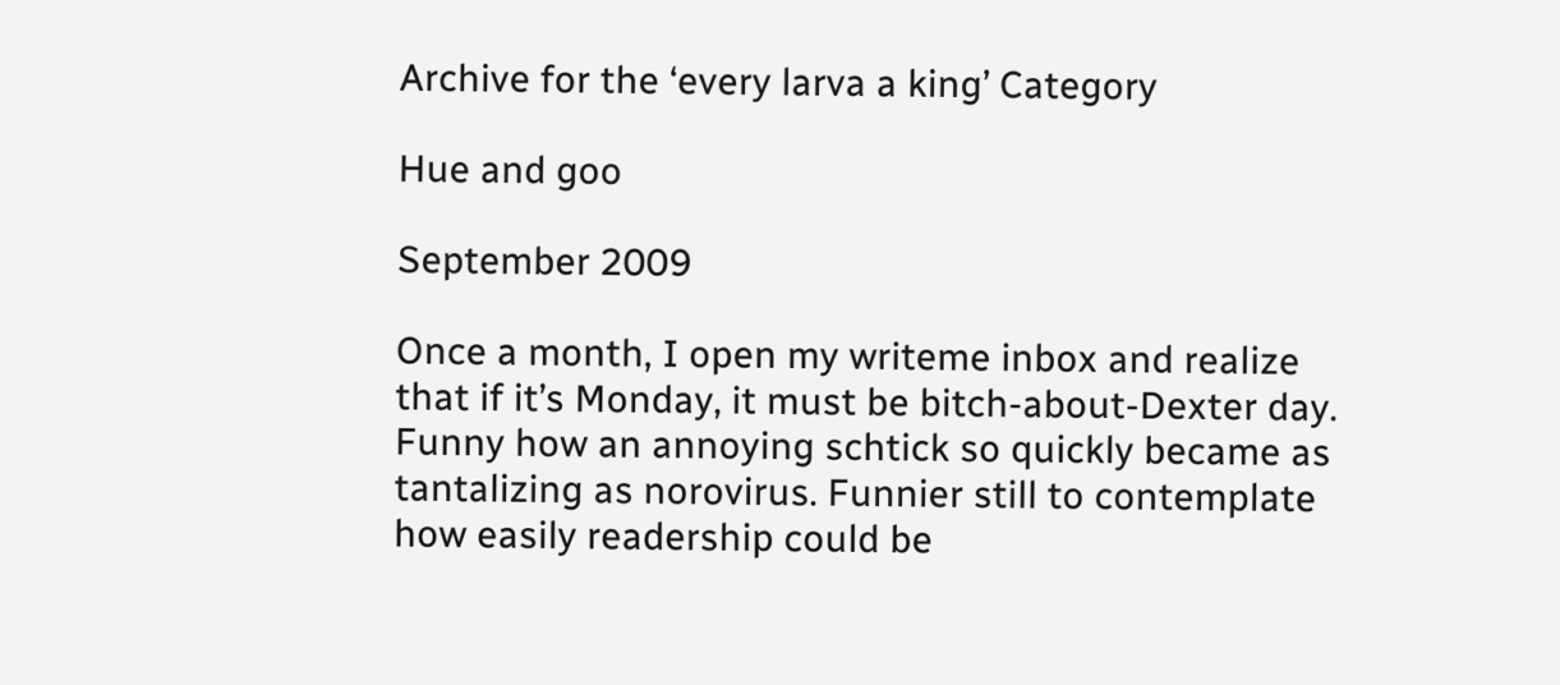Archive for the ‘every larva a king’ Category

Hue and goo

September 2009

Once a month, I open my writeme inbox and realize that if it’s Monday, it must be bitch-about-Dexter day. Funny how an annoying schtick so quickly became as tantalizing as norovirus. Funnier still to contemplate how easily readership could be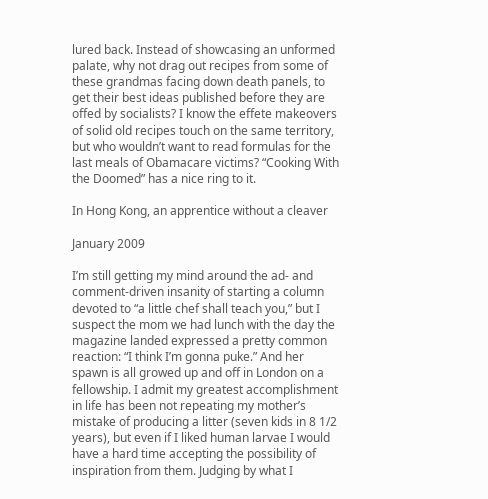lured back. Instead of showcasing an unformed palate, why not drag out recipes from some of these grandmas facing down death panels, to get their best ideas published before they are offed by socialists? I know the effete makeovers of solid old recipes touch on the same territory, but who wouldn’t want to read formulas for the last meals of Obamacare victims? “Cooking With the Doomed” has a nice ring to it.

In Hong Kong, an apprentice without a cleaver

January 2009

I’m still getting my mind around the ad- and comment-driven insanity of starting a column devoted to “a little chef shall teach you,” but I suspect the mom we had lunch with the day the magazine landed expressed a pretty common reaction: “I think I’m gonna puke.” And her spawn is all growed up and off in London on a fellowship. I admit my greatest accomplishment in life has been not repeating my mother’s mistake of producing a litter (seven kids in 8 1/2 years), but even if I liked human larvae I would have a hard time accepting the possibility of inspiration from them. Judging by what I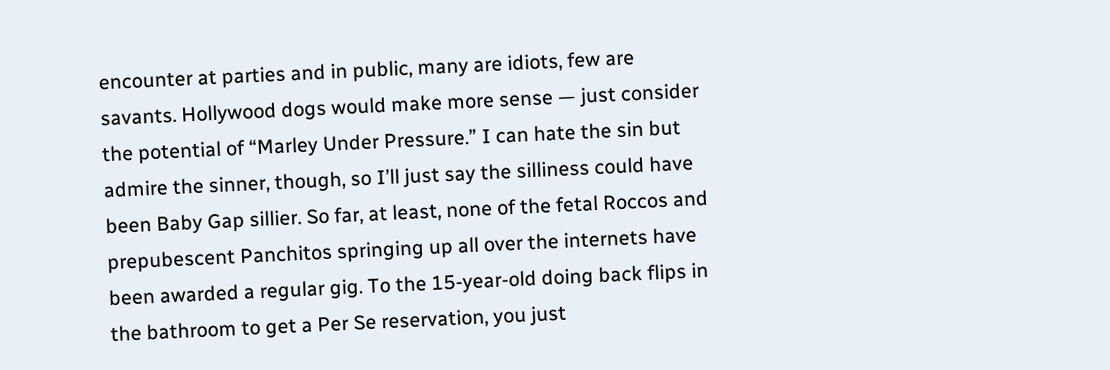encounter at parties and in public, many are idiots, few are savants. Hollywood dogs would make more sense — just consider the potential of “Marley Under Pressure.” I can hate the sin but admire the sinner, though, so I’ll just say the silliness could have been Baby Gap sillier. So far, at least, none of the fetal Roccos and prepubescent Panchitos springing up all over the internets have been awarded a regular gig. To the 15-year-old doing back flips in the bathroom to get a Per Se reservation, you just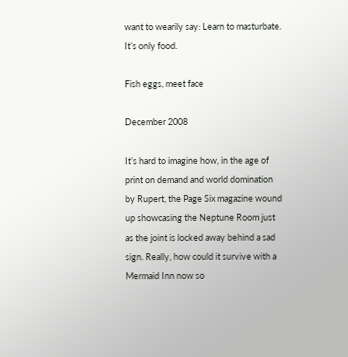want to wearily say: Learn to masturbate. It’s only food.

Fish eggs, meet face

December 2008

It’s hard to imagine how, in the age of print on demand and world domination by Rupert, the Page Six magazine wound up showcasing the Neptune Room just as the joint is locked away behind a sad sign. Really, how could it survive with a Mermaid Inn now so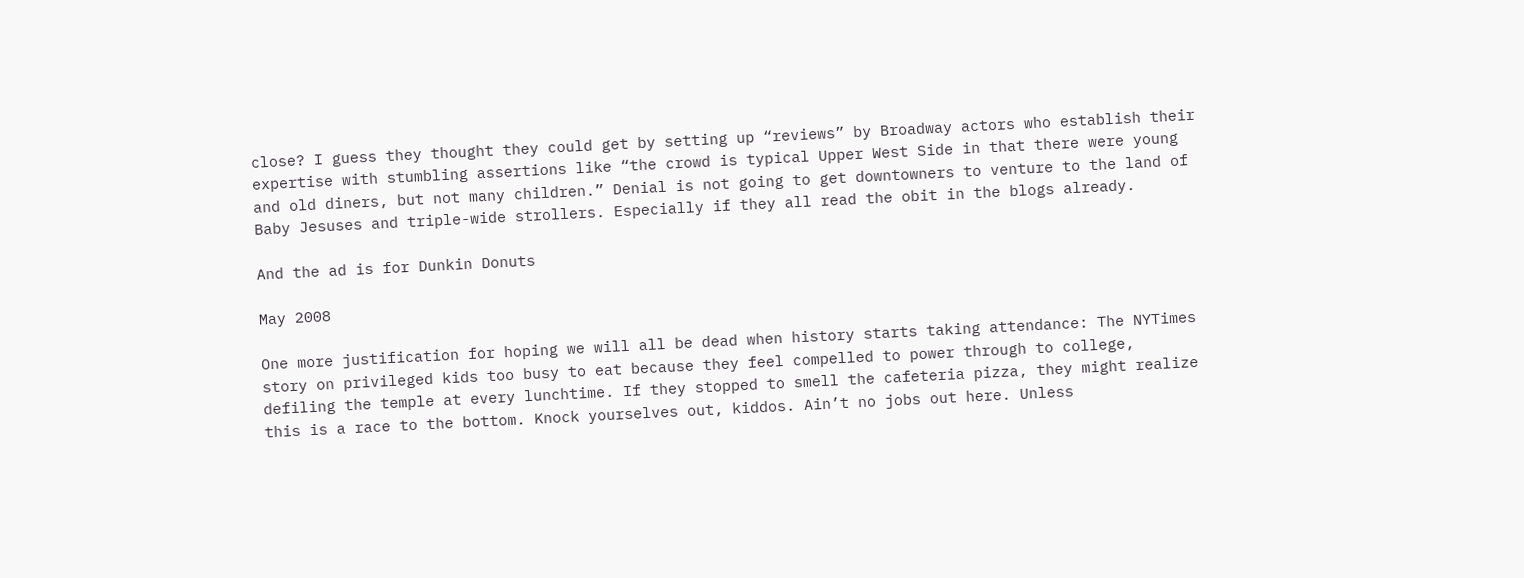close? I guess they thought they could get by setting up “reviews” by Broadway actors who establish their expertise with stumbling assertions like “the crowd is typical Upper West Side in that there were young and old diners, but not many children.” Denial is not going to get downtowners to venture to the land of Baby Jesuses and triple-wide strollers. Especially if they all read the obit in the blogs already.

And the ad is for Dunkin Donuts

May 2008

One more justification for hoping we will all be dead when history starts taking attendance: The NYTimes story on privileged kids too busy to eat because they feel compelled to power through to college, defiling the temple at every lunchtime. If they stopped to smell the cafeteria pizza, they might realize this is a race to the bottom. Knock yourselves out, kiddos. Ain’t no jobs out here. Unless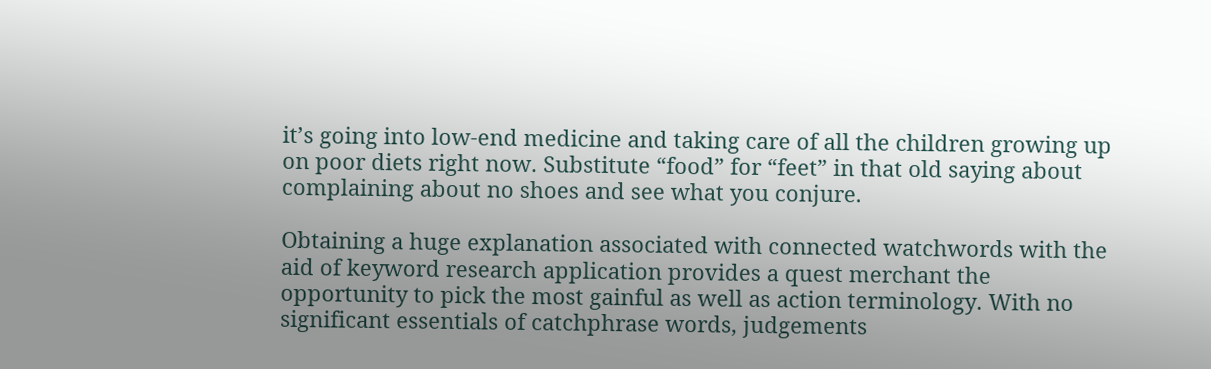it’s going into low-end medicine and taking care of all the children growing up on poor diets right now. Substitute “food” for “feet” in that old saying about complaining about no shoes and see what you conjure.

Obtaining a huge explanation associated with connected watchwords with the aid of keyword research application provides a quest merchant the opportunity to pick the most gainful as well as action terminology. With no significant essentials of catchphrase words, judgements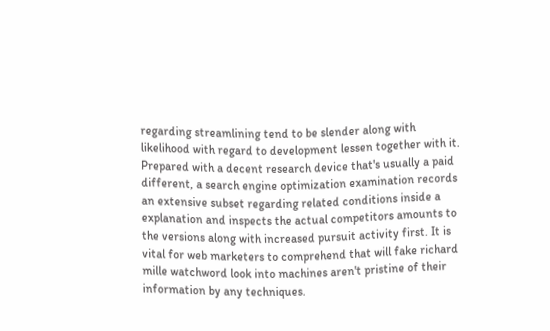regarding streamlining tend to be slender along with likelihood with regard to development lessen together with it. Prepared with a decent research device that's usually a paid different, a search engine optimization examination records an extensive subset regarding related conditions inside a explanation and inspects the actual competitors amounts to the versions along with increased pursuit activity first. It is vital for web marketers to comprehend that will fake richard mille watchword look into machines aren't pristine of their information by any techniques.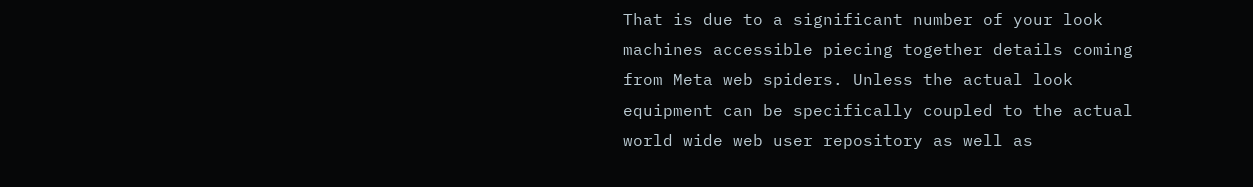That is due to a significant number of your look machines accessible piecing together details coming from Meta web spiders. Unless the actual look equipment can be specifically coupled to the actual world wide web user repository as well as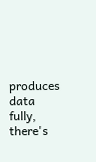produces data fully, there's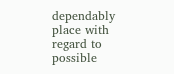dependably place with regard to possible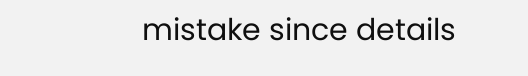mistake since details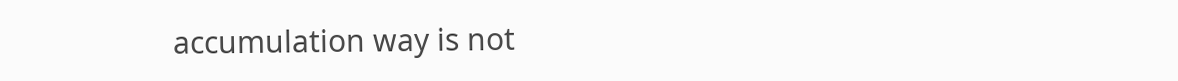accumulation way is not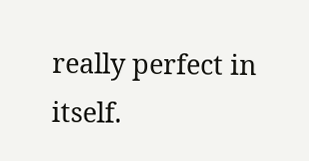really perfect in itself.